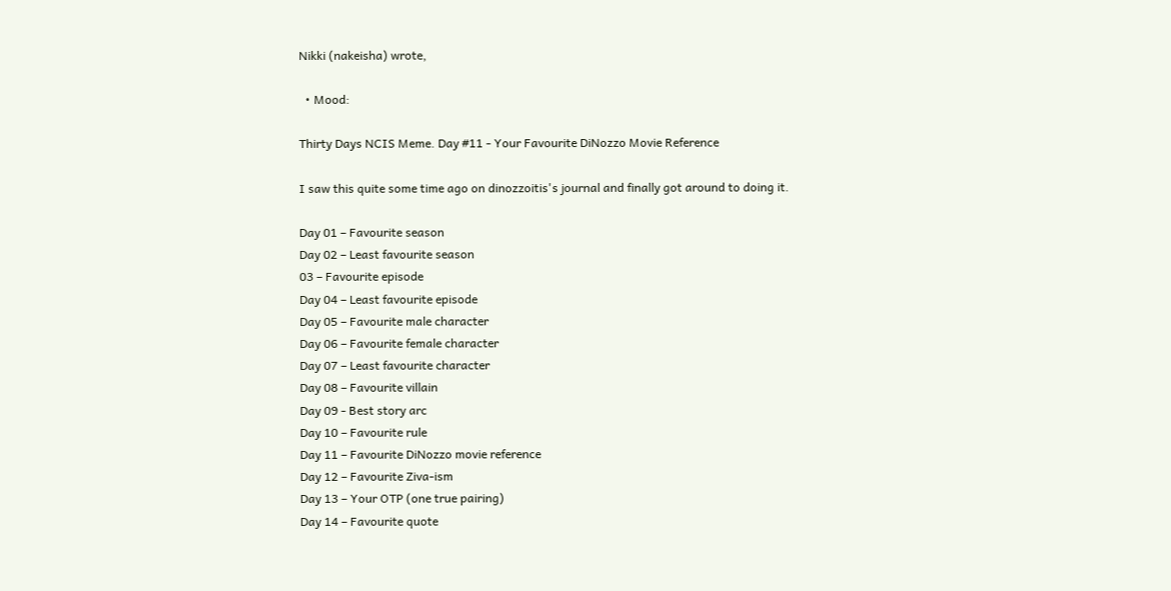Nikki (nakeisha) wrote,

  • Mood:

Thirty Days NCIS Meme. Day #11 - Your Favourite DiNozzo Movie Reference

I saw this quite some time ago on dinozzoitis's journal and finally got around to doing it.

Day 01 – Favourite season
Day 02 – Least favourite season
03 – Favourite episode
Day 04 – Least favourite episode
Day 05 – Favourite male character
Day 06 – Favourite female character
Day 07 – Least favourite character
Day 08 – Favourite villain
Day 09 - Best story arc
Day 10 – Favourite rule
Day 11 – Favourite DiNozzo movie reference
Day 12 – Favourite Ziva-ism
Day 13 – Your OTP (one true pairing)
Day 14 – Favourite quote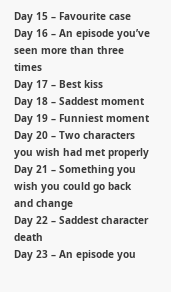Day 15 – Favourite case
Day 16 – An episode you’ve seen more than three times
Day 17 – Best kiss
Day 18 – Saddest moment
Day 19 – Funniest moment
Day 20 – Two characters you wish had met properly
Day 21 – Something you wish you could go back and change
Day 22 – Saddest character death
Day 23 – An episode you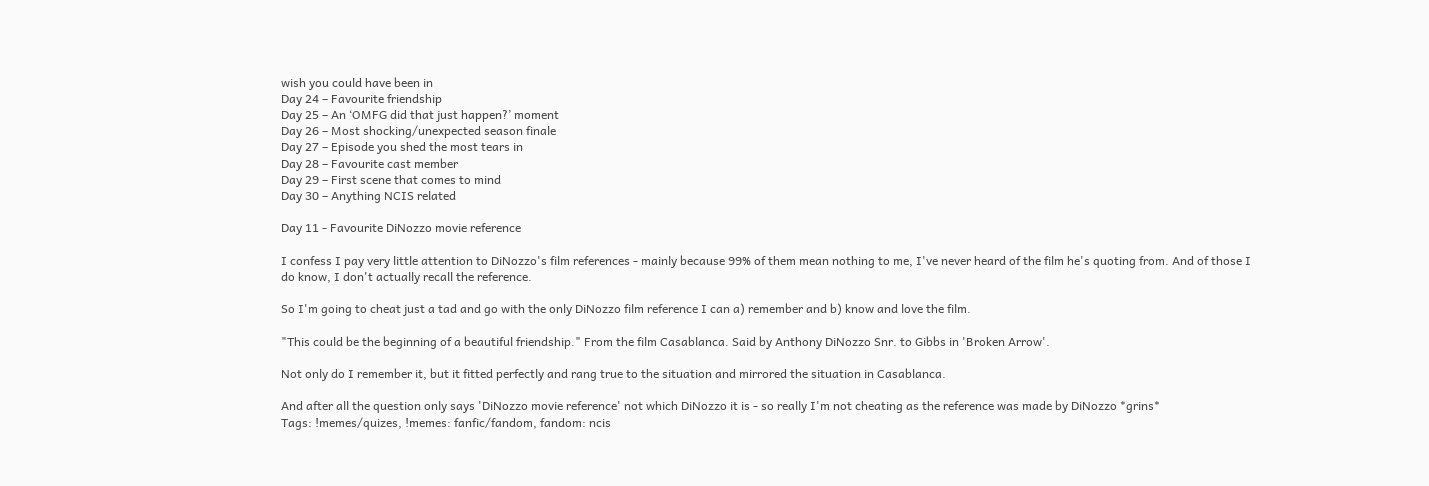wish you could have been in
Day 24 – Favourite friendship
Day 25 – An ‘OMFG did that just happen?’ moment
Day 26 – Most shocking/unexpected season finale
Day 27 – Episode you shed the most tears in
Day 28 – Favourite cast member
Day 29 – First scene that comes to mind
Day 30 – Anything NCIS related

Day 11 - Favourite DiNozzo movie reference

I confess I pay very little attention to DiNozzo's film references - mainly because 99% of them mean nothing to me, I've never heard of the film he's quoting from. And of those I do know, I don't actually recall the reference.

So I'm going to cheat just a tad and go with the only DiNozzo film reference I can a) remember and b) know and love the film.

"This could be the beginning of a beautiful friendship." From the film Casablanca. Said by Anthony DiNozzo Snr. to Gibbs in 'Broken Arrow'.

Not only do I remember it, but it fitted perfectly and rang true to the situation and mirrored the situation in Casablanca.

And after all the question only says 'DiNozzo movie reference' not which DiNozzo it is - so really I'm not cheating as the reference was made by DiNozzo *grins*
Tags: !memes/quizes, !memes: fanfic/fandom, fandom: ncis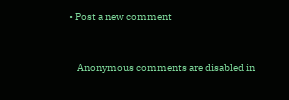• Post a new comment


    Anonymous comments are disabled in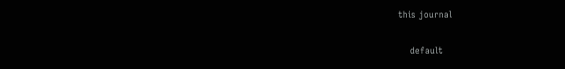this journal

    default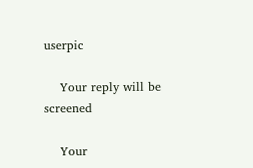userpic

    Your reply will be screened

    Your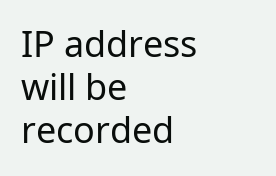IP address will be recorded